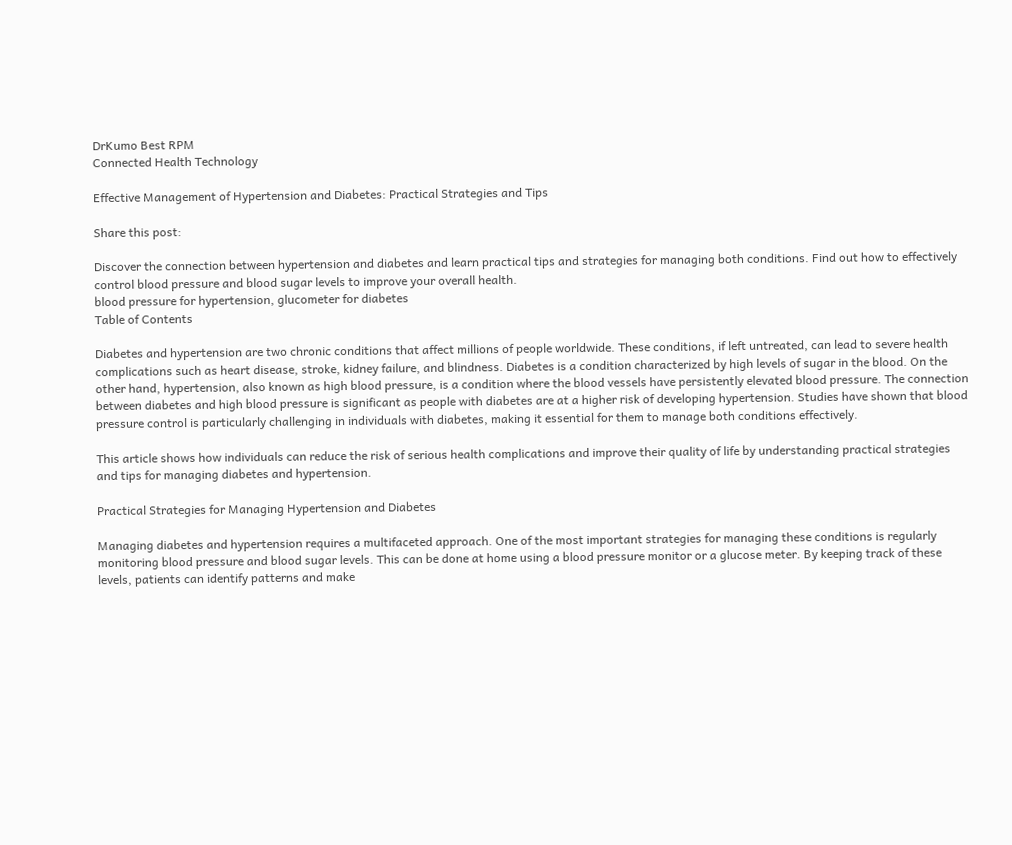DrKumo Best RPM
Connected Health Technology

Effective Management of Hypertension and Diabetes: Practical Strategies and Tips

Share this post:

Discover the connection between hypertension and diabetes and learn practical tips and strategies for managing both conditions. Find out how to effectively control blood pressure and blood sugar levels to improve your overall health.
blood pressure for hypertension, glucometer for diabetes
Table of Contents

Diabetes and hypertension are two chronic conditions that affect millions of people worldwide. These conditions, if left untreated, can lead to severe health complications such as heart disease, stroke, kidney failure, and blindness. Diabetes is a condition characterized by high levels of sugar in the blood. On the other hand, hypertension, also known as high blood pressure, is a condition where the blood vessels have persistently elevated blood pressure. The connection between diabetes and high blood pressure is significant as people with diabetes are at a higher risk of developing hypertension. Studies have shown that blood pressure control is particularly challenging in individuals with diabetes, making it essential for them to manage both conditions effectively.

This article shows how individuals can reduce the risk of serious health complications and improve their quality of life by understanding practical strategies and tips for managing diabetes and hypertension.

Practical Strategies for Managing Hypertension and Diabetes

Managing diabetes and hypertension requires a multifaceted approach. One of the most important strategies for managing these conditions is regularly monitoring blood pressure and blood sugar levels. This can be done at home using a blood pressure monitor or a glucose meter. By keeping track of these levels, patients can identify patterns and make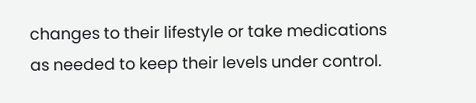changes to their lifestyle or take medications as needed to keep their levels under control.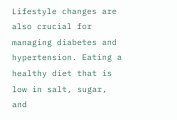Lifestyle changes are also crucial for managing diabetes and hypertension. Eating a healthy diet that is low in salt, sugar, and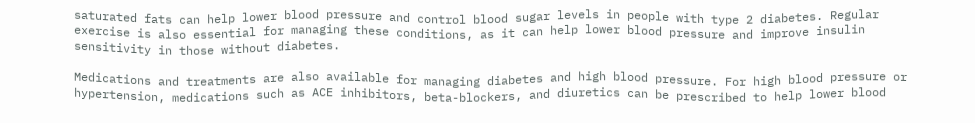saturated fats can help lower blood pressure and control blood sugar levels in people with type 2 diabetes. Regular exercise is also essential for managing these conditions, as it can help lower blood pressure and improve insulin sensitivity in those without diabetes.

Medications and treatments are also available for managing diabetes and high blood pressure. For high blood pressure or hypertension, medications such as ACE inhibitors, beta-blockers, and diuretics can be prescribed to help lower blood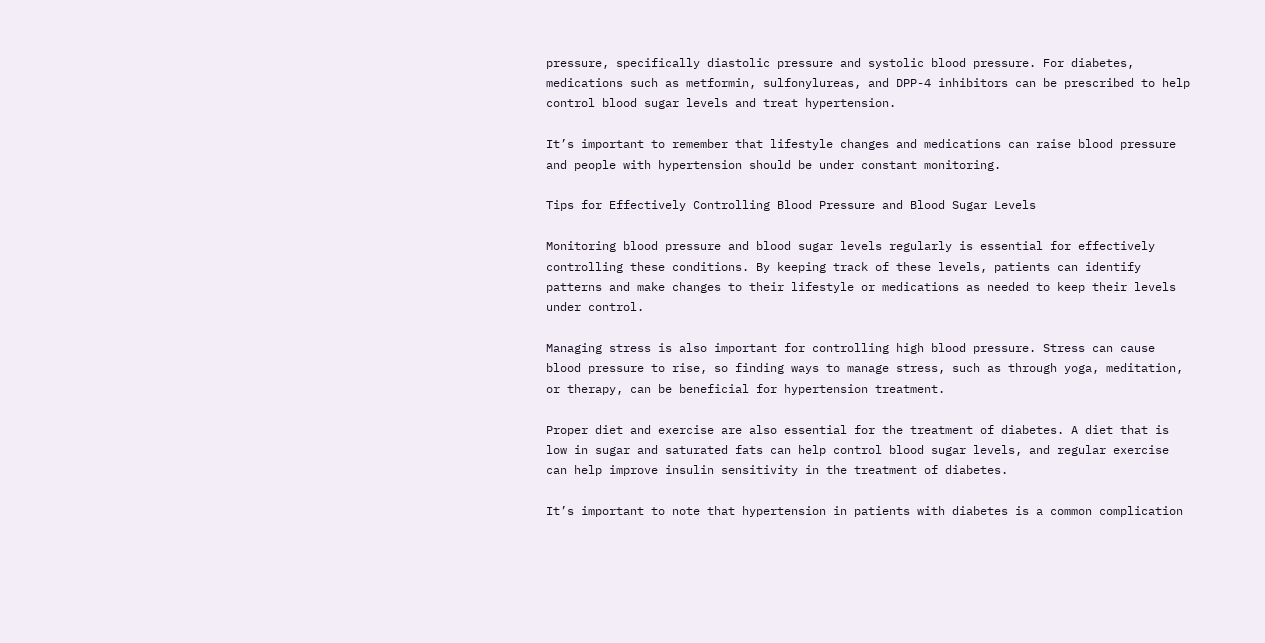pressure, specifically diastolic pressure and systolic blood pressure. For diabetes, medications such as metformin, sulfonylureas, and DPP-4 inhibitors can be prescribed to help control blood sugar levels and treat hypertension.

It’s important to remember that lifestyle changes and medications can raise blood pressure and people with hypertension should be under constant monitoring.

Tips for Effectively Controlling Blood Pressure and Blood Sugar Levels

Monitoring blood pressure and blood sugar levels regularly is essential for effectively controlling these conditions. By keeping track of these levels, patients can identify patterns and make changes to their lifestyle or medications as needed to keep their levels under control.

Managing stress is also important for controlling high blood pressure. Stress can cause blood pressure to rise, so finding ways to manage stress, such as through yoga, meditation, or therapy, can be beneficial for hypertension treatment.

Proper diet and exercise are also essential for the treatment of diabetes. A diet that is low in sugar and saturated fats can help control blood sugar levels, and regular exercise can help improve insulin sensitivity in the treatment of diabetes.

It’s important to note that hypertension in patients with diabetes is a common complication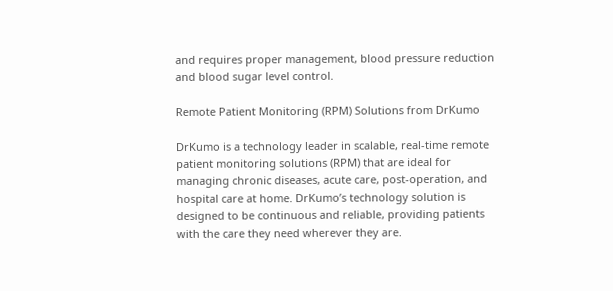and requires proper management, blood pressure reduction and blood sugar level control.

Remote Patient Monitoring (RPM) Solutions from DrKumo

DrKumo is a technology leader in scalable, real-time remote patient monitoring solutions (RPM) that are ideal for managing chronic diseases, acute care, post-operation, and hospital care at home. DrKumo’s technology solution is designed to be continuous and reliable, providing patients with the care they need wherever they are.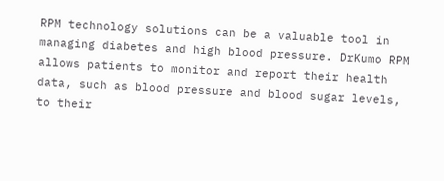RPM technology solutions can be a valuable tool in managing diabetes and high blood pressure. DrKumo RPM allows patients to monitor and report their health data, such as blood pressure and blood sugar levels, to their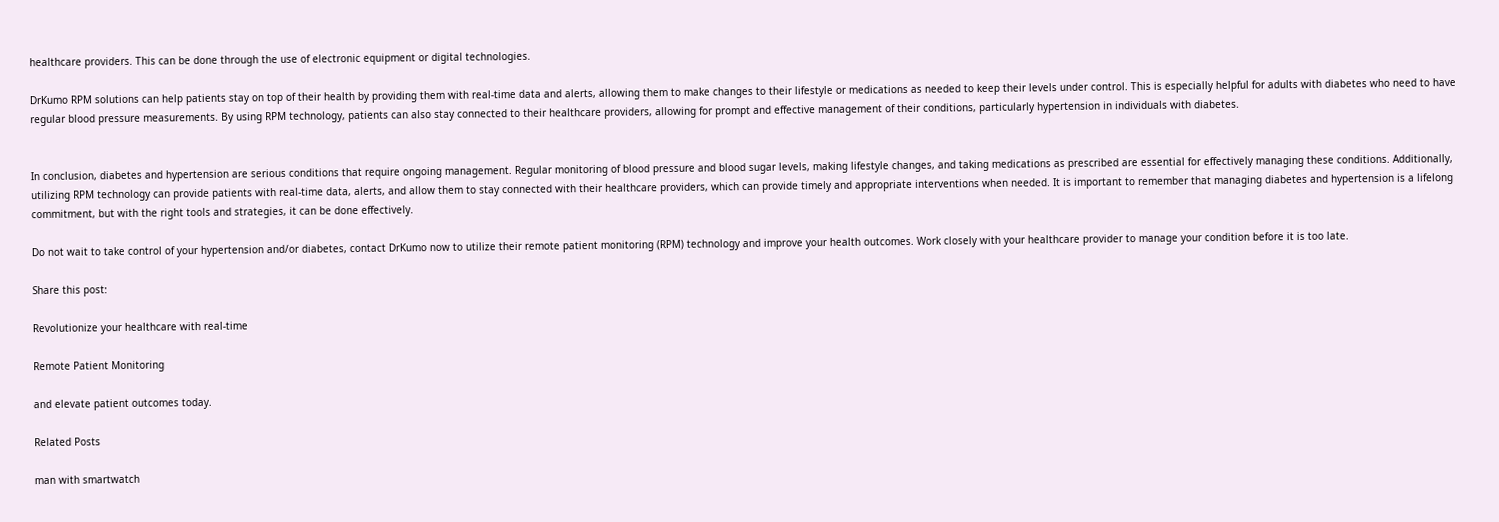healthcare providers. This can be done through the use of electronic equipment or digital technologies.

DrKumo RPM solutions can help patients stay on top of their health by providing them with real-time data and alerts, allowing them to make changes to their lifestyle or medications as needed to keep their levels under control. This is especially helpful for adults with diabetes who need to have regular blood pressure measurements. By using RPM technology, patients can also stay connected to their healthcare providers, allowing for prompt and effective management of their conditions, particularly hypertension in individuals with diabetes.


In conclusion, diabetes and hypertension are serious conditions that require ongoing management. Regular monitoring of blood pressure and blood sugar levels, making lifestyle changes, and taking medications as prescribed are essential for effectively managing these conditions. Additionally, utilizing RPM technology can provide patients with real-time data, alerts, and allow them to stay connected with their healthcare providers, which can provide timely and appropriate interventions when needed. It is important to remember that managing diabetes and hypertension is a lifelong commitment, but with the right tools and strategies, it can be done effectively.

Do not wait to take control of your hypertension and/or diabetes, contact DrKumo now to utilize their remote patient monitoring (RPM) technology and improve your health outcomes. Work closely with your healthcare provider to manage your condition before it is too late.

Share this post:

Revolutionize your healthcare with real-time

Remote Patient Monitoring

and elevate patient outcomes today.

Related Posts

man with smartwatch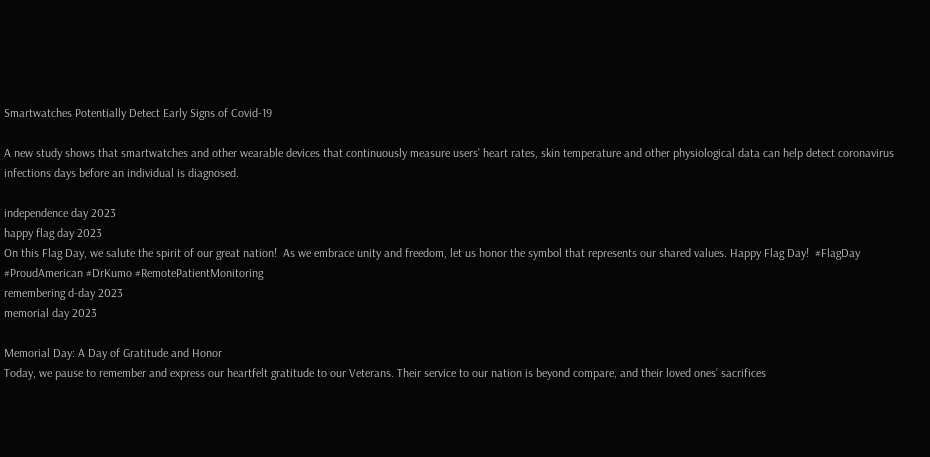Smartwatches Potentially Detect Early Signs of Covid-19

A new study shows that smartwatches and other wearable devices that continuously measure users’ heart rates, skin temperature and other physiological data can help detect coronavirus infections days before an individual is diagnosed.

independence day 2023
happy flag day 2023
On this Flag Day, we salute the spirit of our great nation!  As we embrace unity and freedom, let us honor the symbol that represents our shared values. Happy Flag Day!  #FlagDay #ProudAmerican #DrKumo #RemotePatientMonitoring
remembering d-day 2023
memorial day 2023

Memorial Day: A Day of Gratitude and Honor
Today, we pause to remember and express our heartfelt gratitude to our Veterans. Their service to our nation is beyond compare, and their loved ones’ sacrifices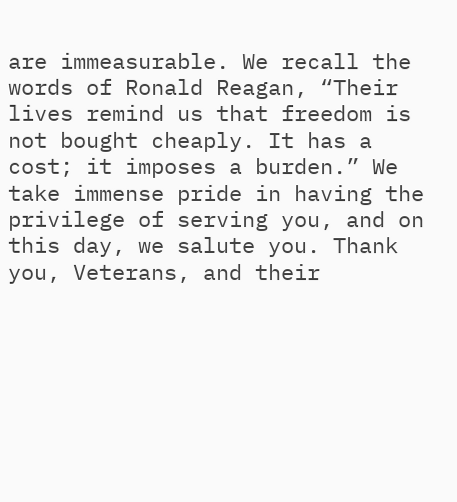are immeasurable. We recall the words of Ronald Reagan, “Their lives remind us that freedom is not bought cheaply. It has a cost; it imposes a burden.” We take immense pride in having the privilege of serving you, and on this day, we salute you. Thank you, Veterans, and their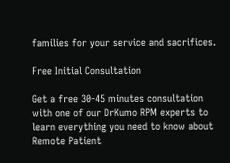families for your service and sacrifices.

Free Initial Consultation

Get a free 30-45 minutes consultation with one of our DrKumo RPM experts to learn everything you need to know about Remote Patient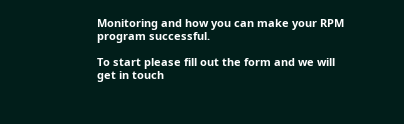Monitoring and how you can make your RPM program successful.

To start please fill out the form and we will get in touch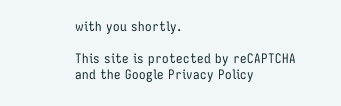with you shortly.

This site is protected by reCAPTCHA and the Google Privacy Policy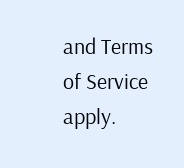and Terms of Service apply.